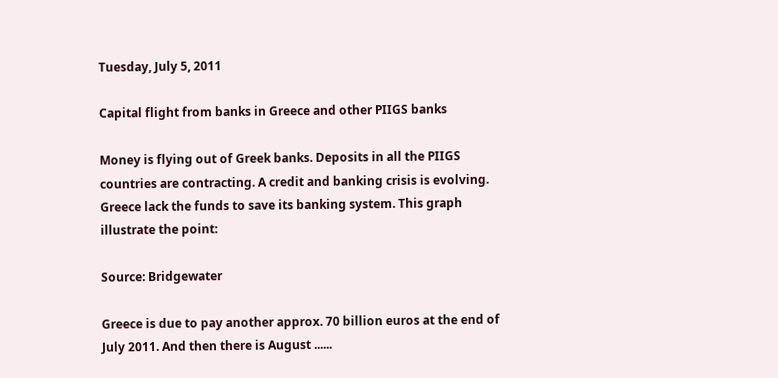Tuesday, July 5, 2011

Capital flight from banks in Greece and other PIIGS banks

Money is flying out of Greek banks. Deposits in all the PIIGS countries are contracting. A credit and banking crisis is evolving. Greece lack the funds to save its banking system. This graph illustrate the point:

Source: Bridgewater

Greece is due to pay another approx. 70 billion euros at the end of July 2011. And then there is August ......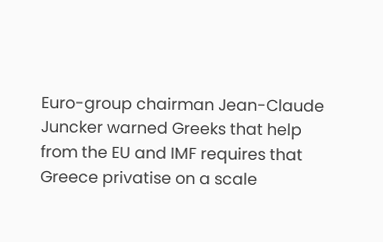Euro-group chairman Jean-Claude Juncker warned Greeks that help from the EU and IMF requires that Greece privatise on a scale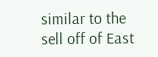similar to the sell off of East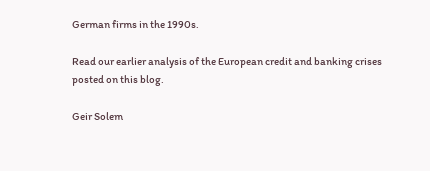German firms in the 1990s.

Read our earlier analysis of the European credit and banking crises posted on this blog.

Geir Solem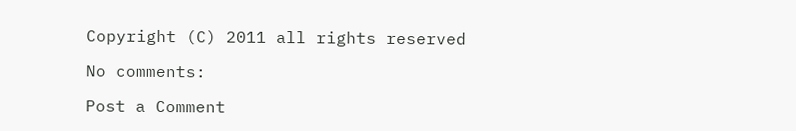Copyright (C) 2011 all rights reserved

No comments:

Post a Comment